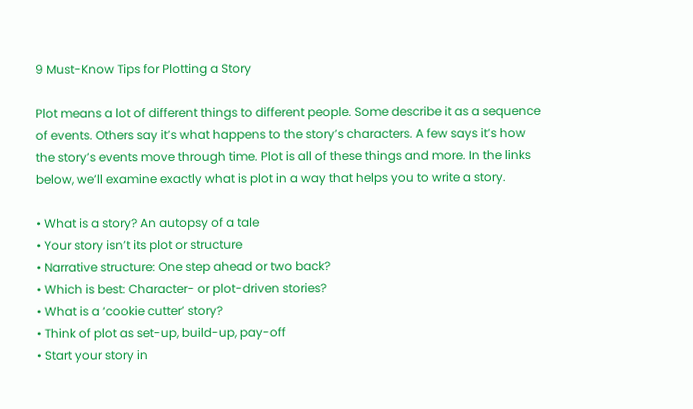9 Must-Know Tips for Plotting a Story

Plot means a lot of different things to different people. Some describe it as a sequence of events. Others say it’s what happens to the story’s characters. A few says it’s how the story’s events move through time. Plot is all of these things and more. In the links below, we’ll examine exactly what is plot in a way that helps you to write a story.

• What is a story? An autopsy of a tale
• Your story isn’t its plot or structure
• Narrative structure: One step ahead or two back?
• Which is best: Character- or plot-driven stories?
• What is a ‘cookie cutter’ story?
• Think of plot as set-up, build-up, pay-off
• Start your story in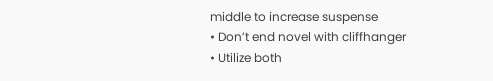middle to increase suspense
• Don’t end novel with cliffhanger
• Utilize both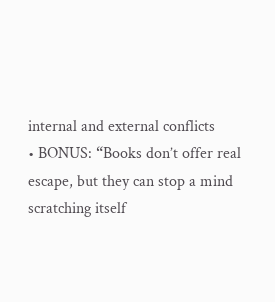internal and external conflicts
• BONUS: “Books don’t offer real escape, but they can stop a mind scratching itself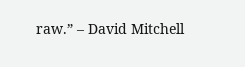raw.” – David Mitchell